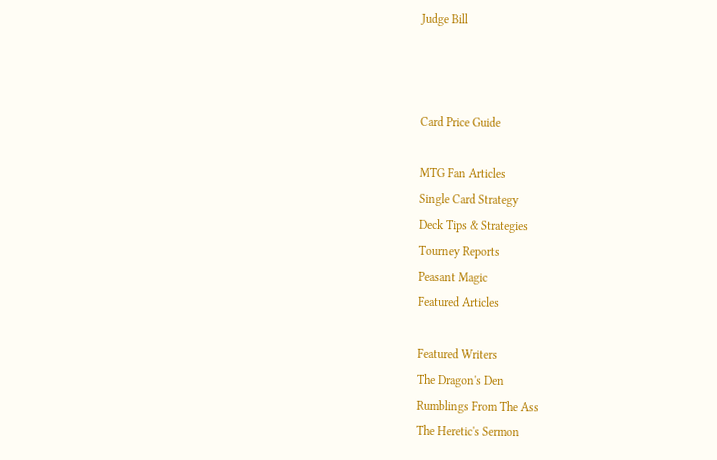Judge Bill



Card Price Guide

MTG Fan Articles
Single Card Strategy
Deck Tips & Strategies
Tourney Reports
Peasant Magic
Featured Articles

Featured Writers
The Dragon's Den
Rumblings From The Ass
The Heretic's Sermon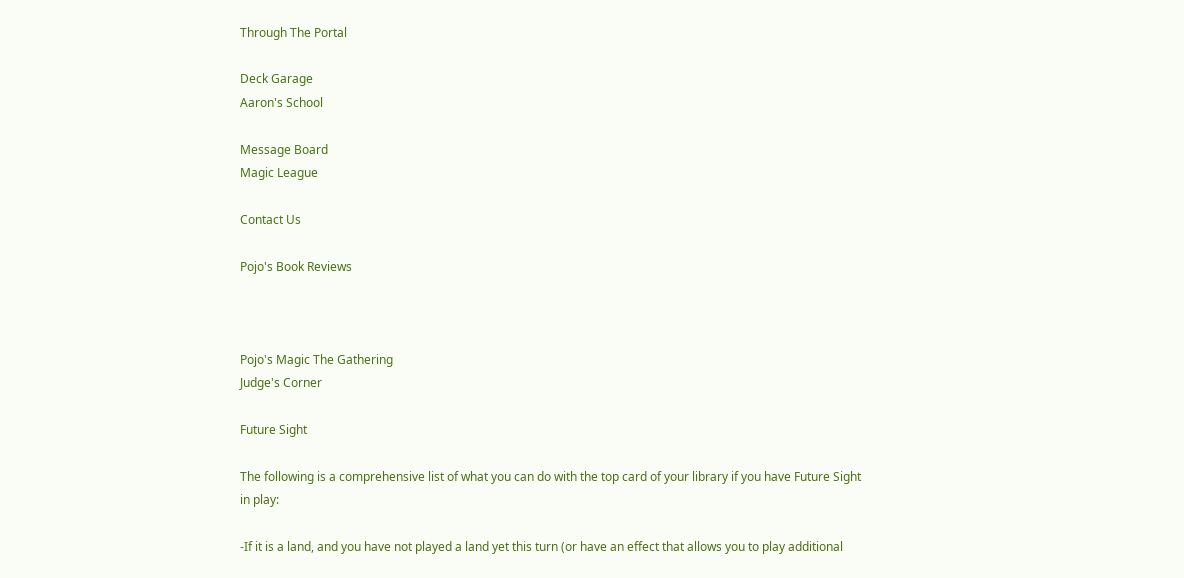Through The Portal

Deck Garage
Aaron's School

Message Board
Magic League

Contact Us

Pojo's Book Reviews



Pojo's Magic The Gathering
Judge's Corner

Future Sight

The following is a comprehensive list of what you can do with the top card of your library if you have Future Sight in play:

-If it is a land, and you have not played a land yet this turn (or have an effect that allows you to play additional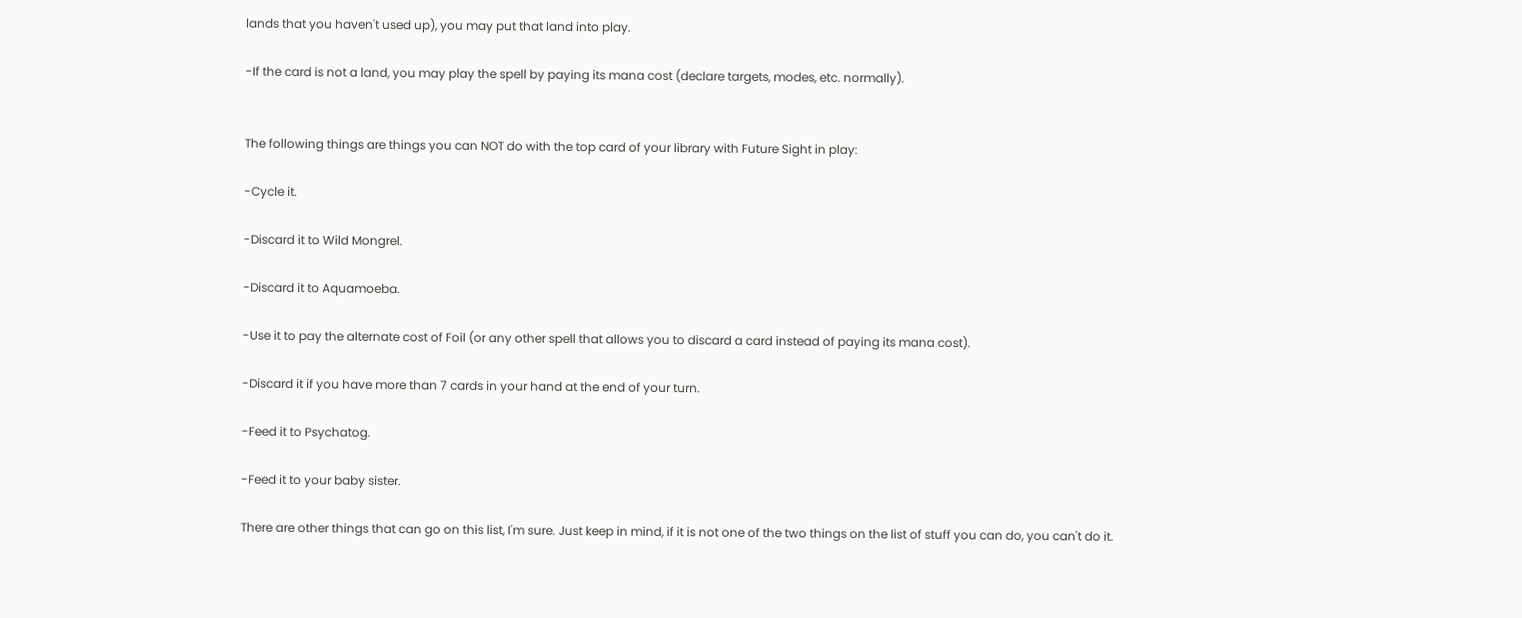lands that you haven't used up), you may put that land into play.

-If the card is not a land, you may play the spell by paying its mana cost (declare targets, modes, etc. normally).


The following things are things you can NOT do with the top card of your library with Future Sight in play:

-Cycle it.

-Discard it to Wild Mongrel.

-Discard it to Aquamoeba.

-Use it to pay the alternate cost of Foil (or any other spell that allows you to discard a card instead of paying its mana cost).

-Discard it if you have more than 7 cards in your hand at the end of your turn.

-Feed it to Psychatog.

-Feed it to your baby sister.

There are other things that can go on this list, I'm sure. Just keep in mind, if it is not one of the two things on the list of stuff you can do, you can't do it.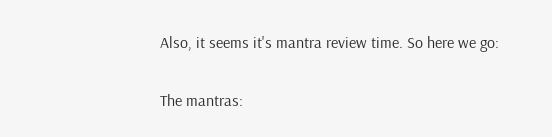Also, it seems it's mantra review time. So here we go:

The mantras: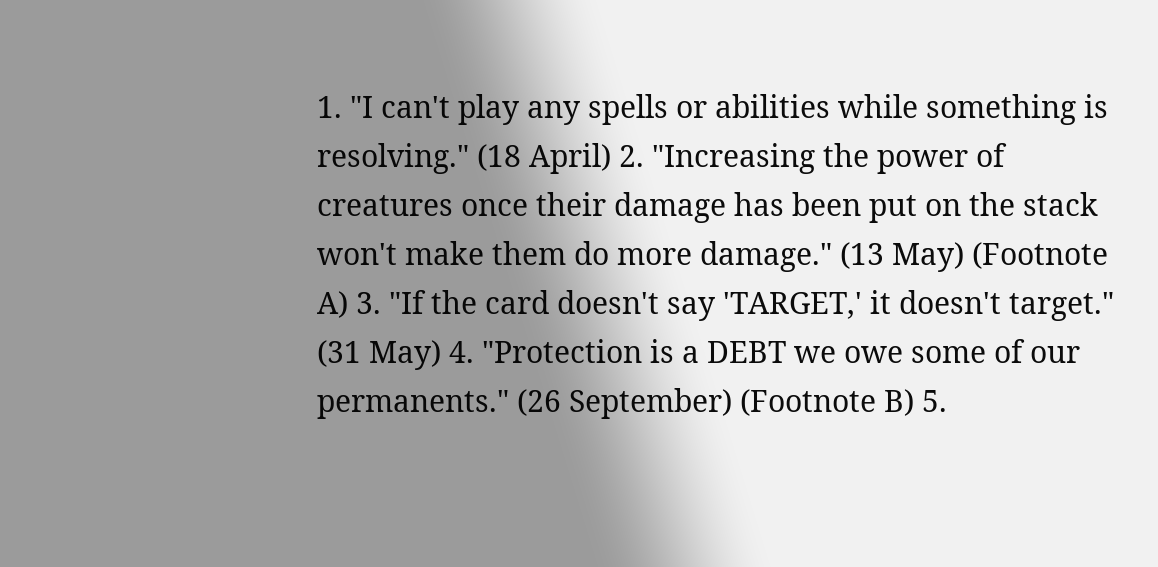1. "I can't play any spells or abilities while something is resolving." (18 April) 2. "Increasing the power of creatures once their damage has been put on the stack won't make them do more damage." (13 May) (Footnote A) 3. "If the card doesn't say 'TARGET,' it doesn't target." (31 May) 4. "Protection is a DEBT we owe some of our permanents." (26 September) (Footnote B) 5.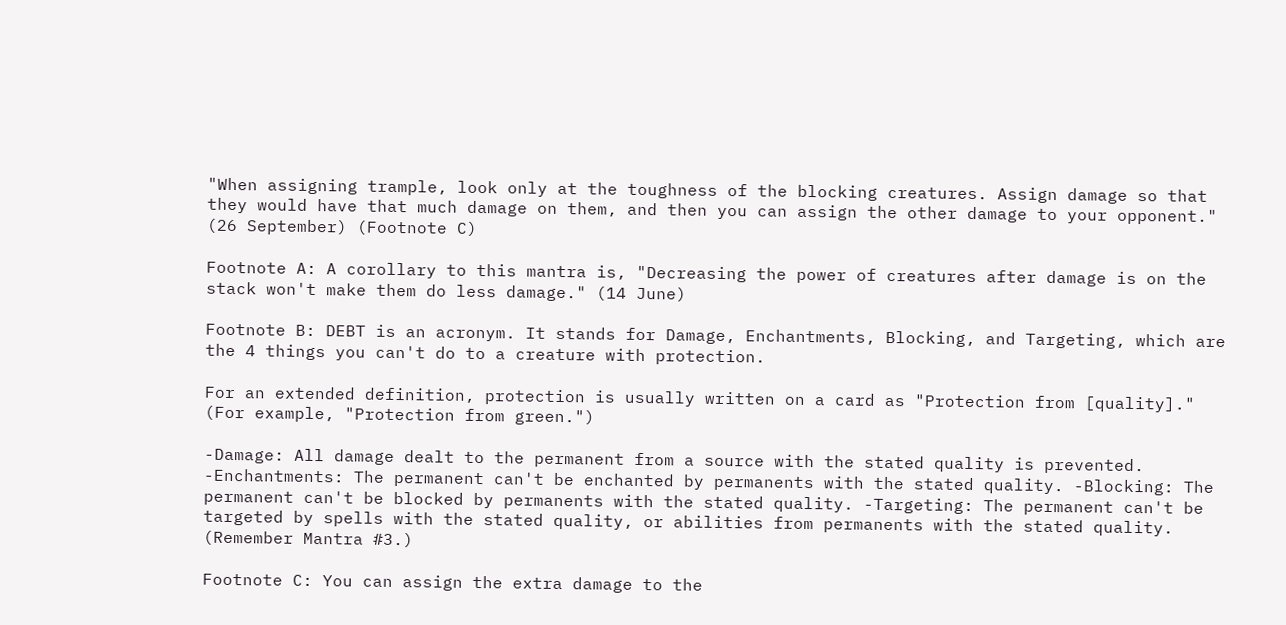"When assigning trample, look only at the toughness of the blocking creatures. Assign damage so that they would have that much damage on them, and then you can assign the other damage to your opponent." (26 September) (Footnote C)

Footnote A: A corollary to this mantra is, "Decreasing the power of creatures after damage is on the stack won't make them do less damage." (14 June)

Footnote B: DEBT is an acronym. It stands for Damage, Enchantments, Blocking, and Targeting, which are the 4 things you can't do to a creature with protection.

For an extended definition, protection is usually written on a card as "Protection from [quality]." (For example, "Protection from green.")

-Damage: All damage dealt to the permanent from a source with the stated quality is prevented. -Enchantments: The permanent can't be enchanted by permanents with the stated quality. -Blocking: The permanent can't be blocked by permanents with the stated quality. -Targeting: The permanent can't be targeted by spells with the stated quality, or abilities from permanents with the stated quality. (Remember Mantra #3.)

Footnote C: You can assign the extra damage to the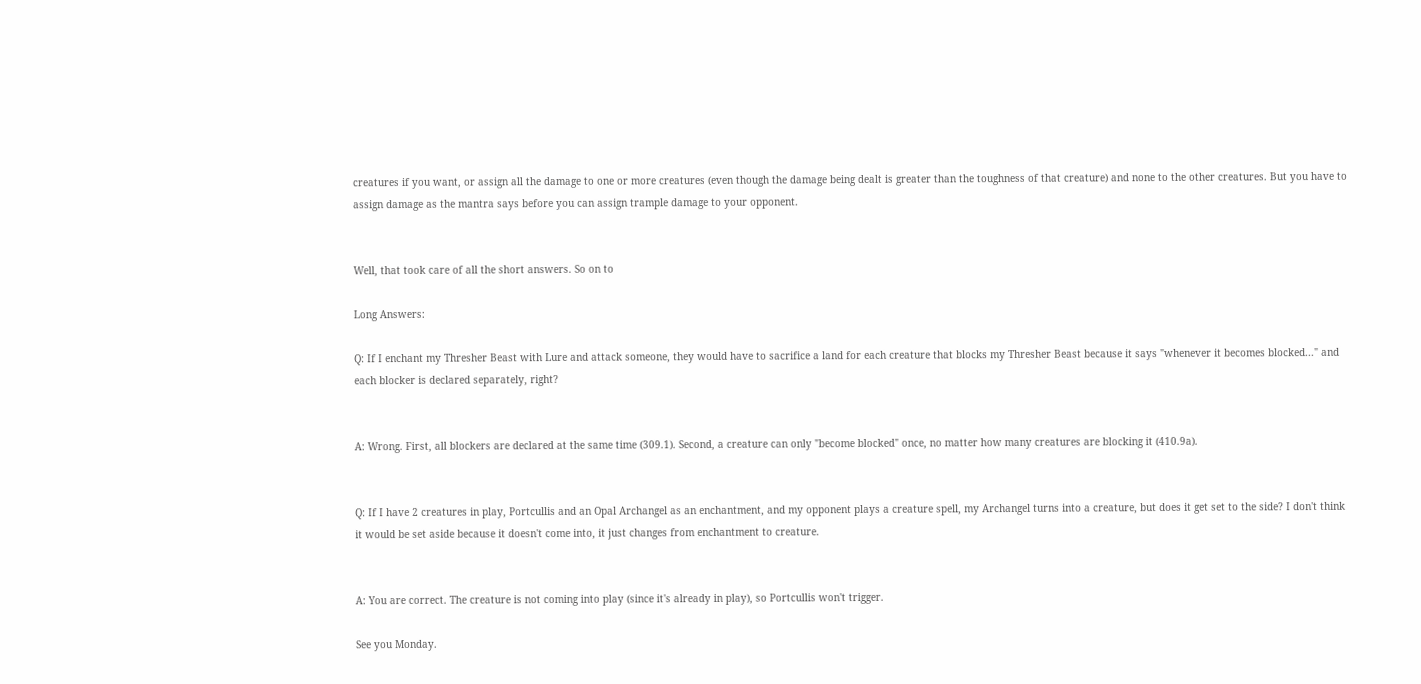creatures if you want, or assign all the damage to one or more creatures (even though the damage being dealt is greater than the toughness of that creature) and none to the other creatures. But you have to assign damage as the mantra says before you can assign trample damage to your opponent.


Well, that took care of all the short answers. So on to

Long Answers:

Q: If I enchant my Thresher Beast with Lure and attack someone, they would have to sacrifice a land for each creature that blocks my Thresher Beast because it says "whenever it becomes blocked..." and each blocker is declared separately, right?


A: Wrong. First, all blockers are declared at the same time (309.1). Second, a creature can only "become blocked" once, no matter how many creatures are blocking it (410.9a).


Q: If I have 2 creatures in play, Portcullis and an Opal Archangel as an enchantment, and my opponent plays a creature spell, my Archangel turns into a creature, but does it get set to the side? I don't think it would be set aside because it doesn't come into, it just changes from enchantment to creature.


A: You are correct. The creature is not coming into play (since it's already in play), so Portcullis won't trigger.

See you Monday.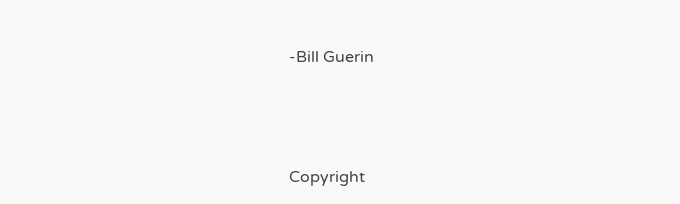-Bill Guerin




Copyright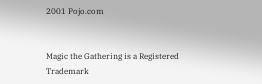2001 Pojo.com


Magic the Gathering is a Registered Trademark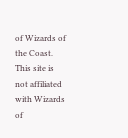of Wizards of the Coast.
This site is not affiliated with Wizards of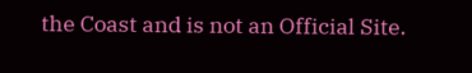the Coast and is not an Official Site.